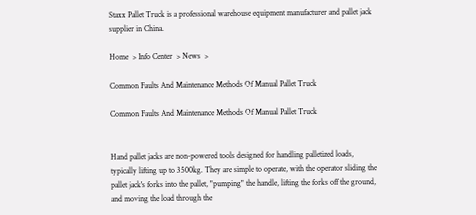Staxx Pallet Truck is a professional warehouse equipment manufacturer and pallet jack supplier in China.

Home  > Info Center  > News  >

Common Faults And Maintenance Methods Of Manual Pallet Truck

Common Faults And Maintenance Methods Of Manual Pallet Truck


Hand pallet jacks are non-powered tools designed for handling palletized loads, typically lifting up to 3500kg. They are simple to operate, with the operator sliding the pallet jack's forks into the pallet, "pumping" the handle, lifting the forks off the ground, and moving the load through the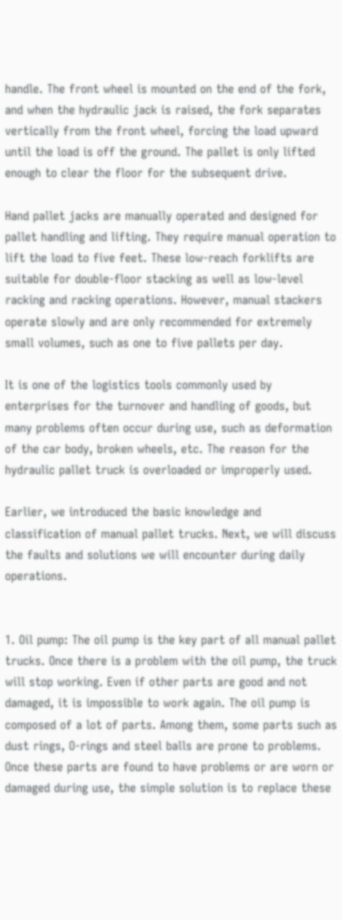handle. The front wheel is mounted on the end of the fork, and when the hydraulic jack is raised, the fork separates vertically from the front wheel, forcing the load upward until the load is off the ground. The pallet is only lifted enough to clear the floor for the subsequent drive.

Hand pallet jacks are manually operated and designed for pallet handling and lifting. They require manual operation to lift the load to five feet. These low-reach forklifts are suitable for double-floor stacking as well as low-level racking and racking operations. However, manual stackers operate slowly and are only recommended for extremely small volumes, such as one to five pallets per day.

It is one of the logistics tools commonly used by enterprises for the turnover and handling of goods, but many problems often occur during use, such as deformation of the car body, broken wheels, etc. The reason for the hydraulic pallet truck is overloaded or improperly used.

Earlier, we introduced the basic knowledge and classification of manual pallet trucks. Next, we will discuss the faults and solutions we will encounter during daily operations.


1. Oil pump: The oil pump is the key part of all manual pallet trucks. Once there is a problem with the oil pump, the truck will stop working. Even if other parts are good and not damaged, it is impossible to work again. The oil pump is composed of a lot of parts. Among them, some parts such as dust rings, O-rings and steel balls are prone to problems. Once these parts are found to have problems or are worn or damaged during use, the simple solution is to replace these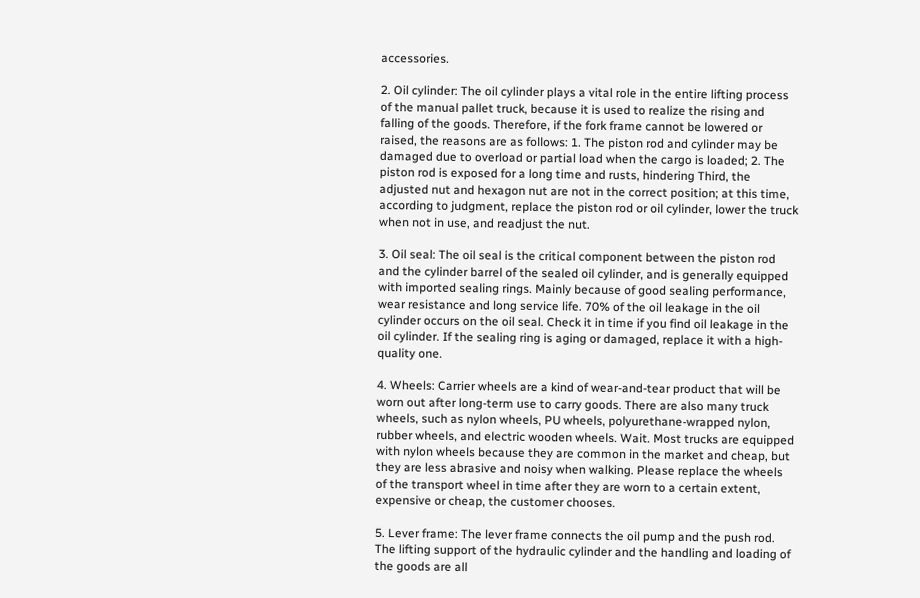accessories.

2. Oil cylinder: The oil cylinder plays a vital role in the entire lifting process of the manual pallet truck, because it is used to realize the rising and falling of the goods. Therefore, if the fork frame cannot be lowered or raised, the reasons are as follows: 1. The piston rod and cylinder may be damaged due to overload or partial load when the cargo is loaded; 2. The piston rod is exposed for a long time and rusts, hindering Third, the adjusted nut and hexagon nut are not in the correct position; at this time, according to judgment, replace the piston rod or oil cylinder, lower the truck when not in use, and readjust the nut.

3. Oil seal: The oil seal is the critical component between the piston rod and the cylinder barrel of the sealed oil cylinder, and is generally equipped with imported sealing rings. Mainly because of good sealing performance, wear resistance and long service life. 70% of the oil leakage in the oil cylinder occurs on the oil seal. Check it in time if you find oil leakage in the oil cylinder. If the sealing ring is aging or damaged, replace it with a high-quality one.

4. Wheels: Carrier wheels are a kind of wear-and-tear product that will be worn out after long-term use to carry goods. There are also many truck wheels, such as nylon wheels, PU wheels, polyurethane-wrapped nylon, rubber wheels, and electric wooden wheels. Wait. Most trucks are equipped with nylon wheels because they are common in the market and cheap, but they are less abrasive and noisy when walking. Please replace the wheels of the transport wheel in time after they are worn to a certain extent, expensive or cheap, the customer chooses.

5. Lever frame: The lever frame connects the oil pump and the push rod. The lifting support of the hydraulic cylinder and the handling and loading of the goods are all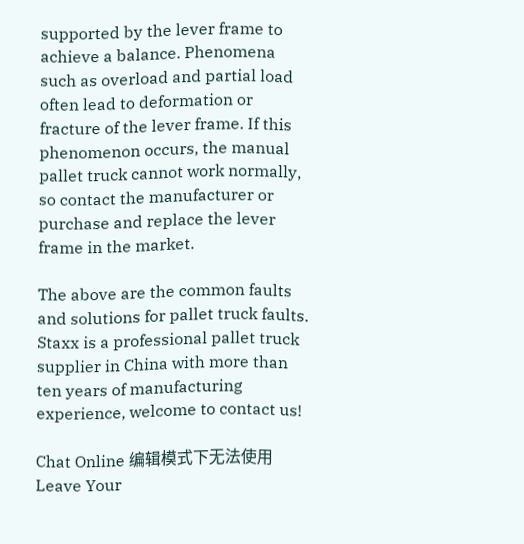supported by the lever frame to achieve a balance. Phenomena such as overload and partial load often lead to deformation or fracture of the lever frame. If this phenomenon occurs, the manual pallet truck cannot work normally, so contact the manufacturer or purchase and replace the lever frame in the market.

The above are the common faults and solutions for pallet truck faults. Staxx is a professional pallet truck supplier in China with more than ten years of manufacturing experience, welcome to contact us!

Chat Online 编辑模式下无法使用
Leave Your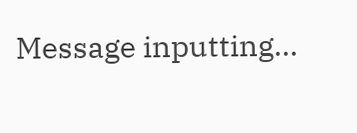Message inputting...